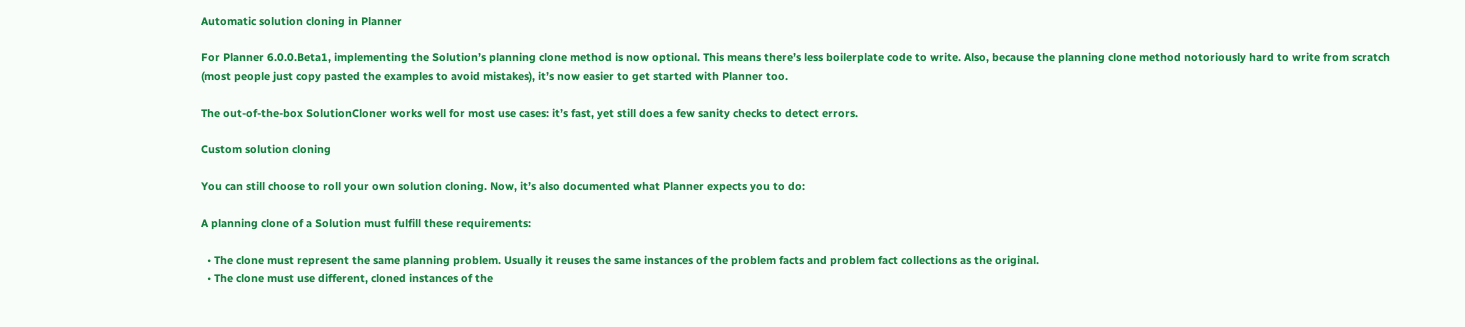Automatic solution cloning in Planner

For Planner 6.0.0.Beta1, implementing the Solution’s planning clone method is now optional. This means there’s less boilerplate code to write. Also, because the planning clone method notoriously hard to write from scratch (most people just copy pasted the examples to avoid mistakes), it’s now easier to get started with Planner too.

The out-of-the-box SolutionCloner works well for most use cases: it’s fast, yet still does a few sanity checks to detect errors.

Custom solution cloning

You can still choose to roll your own solution cloning. Now, it’s also documented what Planner expects you to do:

A planning clone of a Solution must fulfill these requirements:

  • The clone must represent the same planning problem. Usually it reuses the same instances of the problem facts and problem fact collections as the original.
  • The clone must use different, cloned instances of the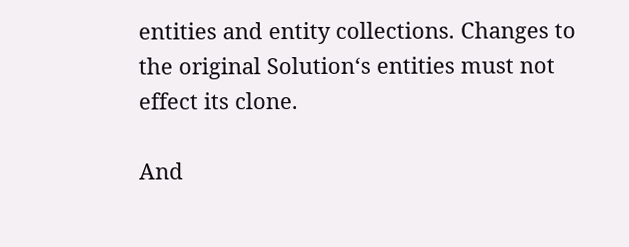entities and entity collections. Changes to the original Solution‘s entities must not effect its clone.

And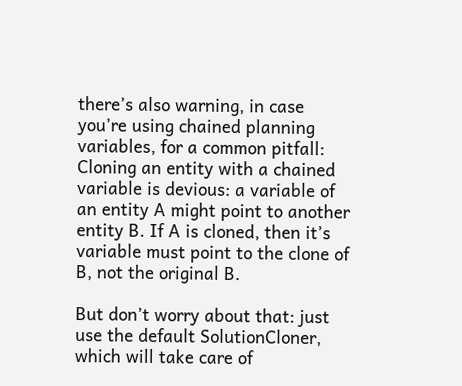there’s also warning, in case you’re using chained planning variables, for a common pitfall:
Cloning an entity with a chained variable is devious: a variable of an entity A might point to another entity B. If A is cloned, then it’s variable must point to the clone of B, not the original B.

But don’t worry about that: just use the default SolutionCloner, which will take care of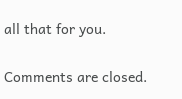all that for you.

Comments are closed.